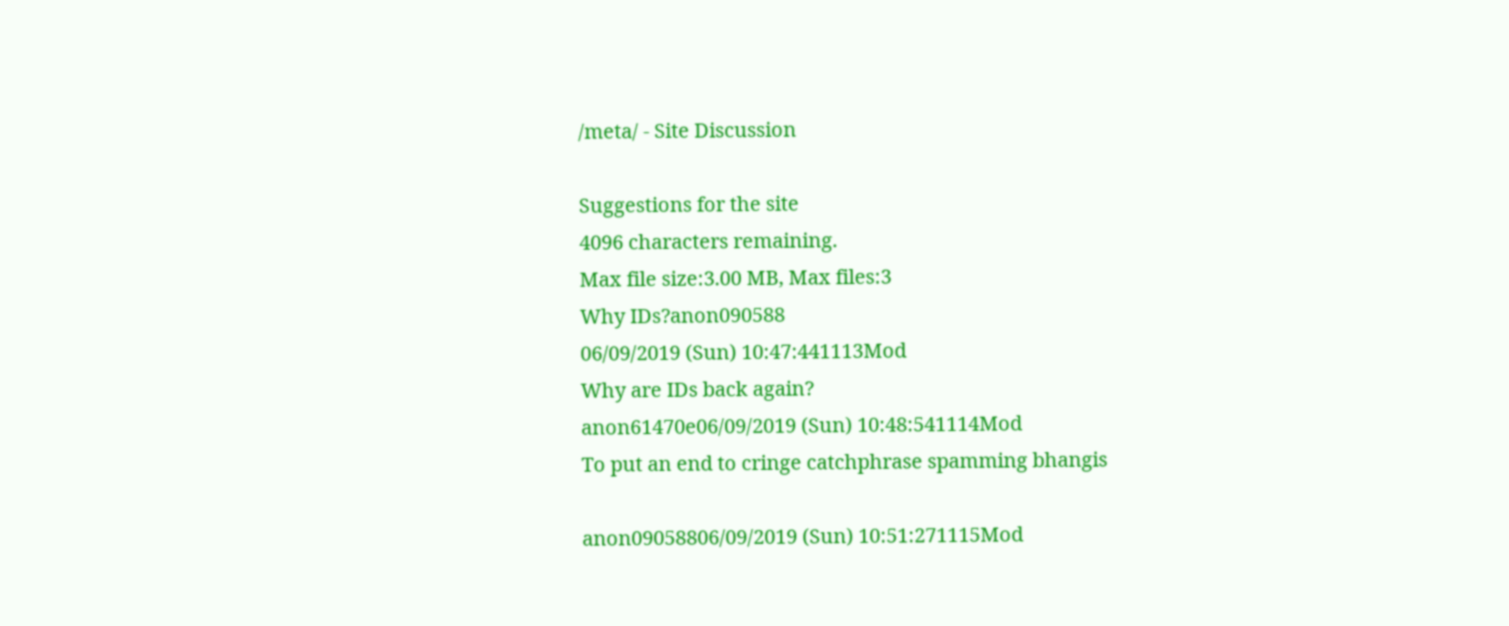/meta/ - Site Discussion

Suggestions for the site
4096 characters remaining.
Max file size:3.00 MB, Max files:3
Why IDs?anon090588
06/09/2019 (Sun) 10:47:441113Mod
Why are IDs back again?
anon61470e06/09/2019 (Sun) 10:48:541114Mod
To put an end to cringe catchphrase spamming bhangis

anon09058806/09/2019 (Sun) 10:51:271115Mod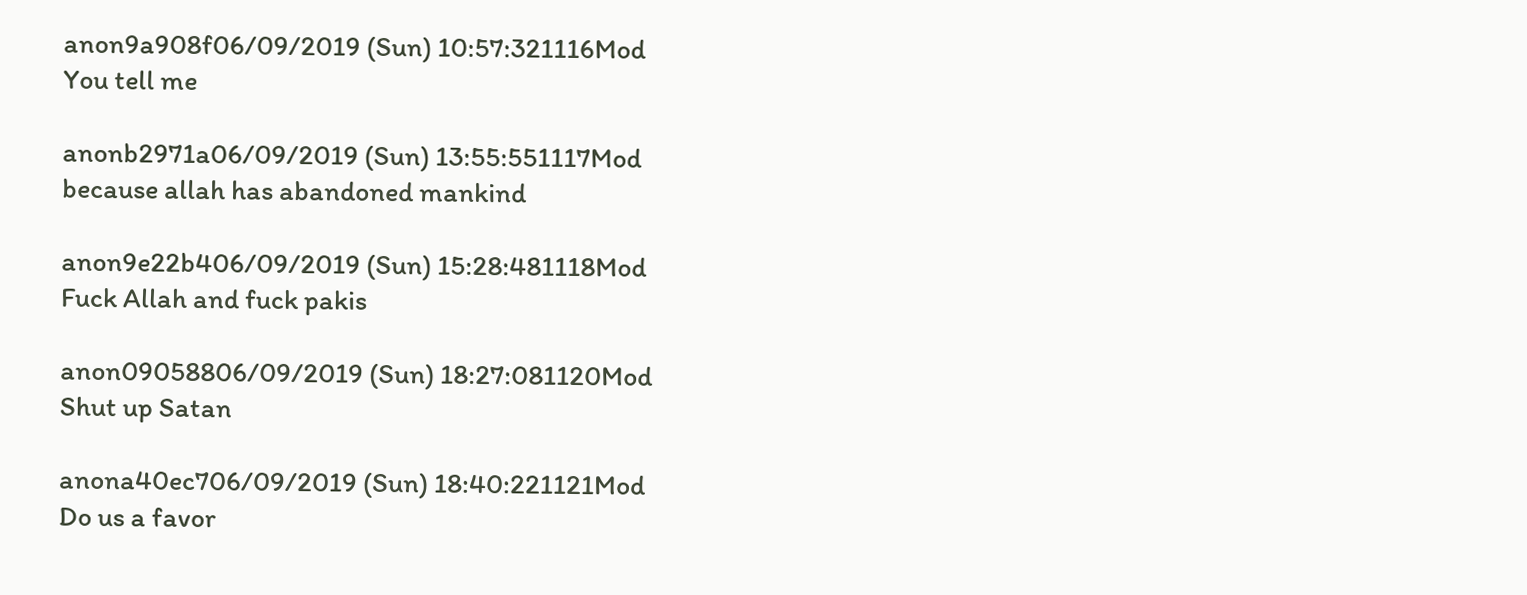anon9a908f06/09/2019 (Sun) 10:57:321116Mod
You tell me

anonb2971a06/09/2019 (Sun) 13:55:551117Mod
because allah has abandoned mankind

anon9e22b406/09/2019 (Sun) 15:28:481118Mod
Fuck Allah and fuck pakis

anon09058806/09/2019 (Sun) 18:27:081120Mod
Shut up Satan

anona40ec706/09/2019 (Sun) 18:40:221121Mod
Do us a favor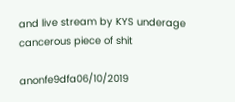and live stream by KYS underage cancerous piece of shit

anonfe9dfa06/10/2019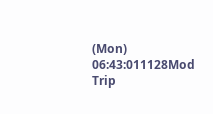(Mon) 06:43:011128Mod
Trip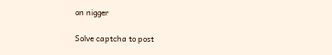on nigger

Solve captcha to post